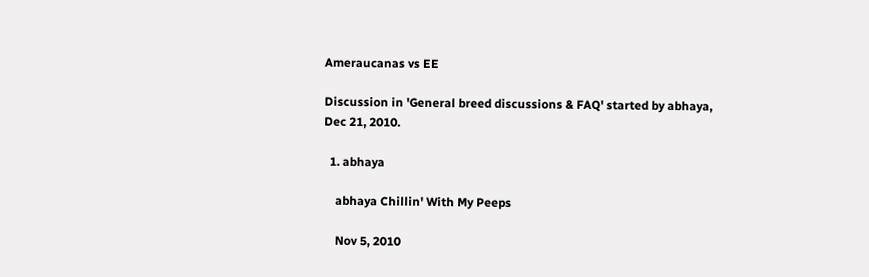Ameraucanas vs EE

Discussion in 'General breed discussions & FAQ' started by abhaya, Dec 21, 2010.

  1. abhaya

    abhaya Chillin' With My Peeps

    Nov 5, 2010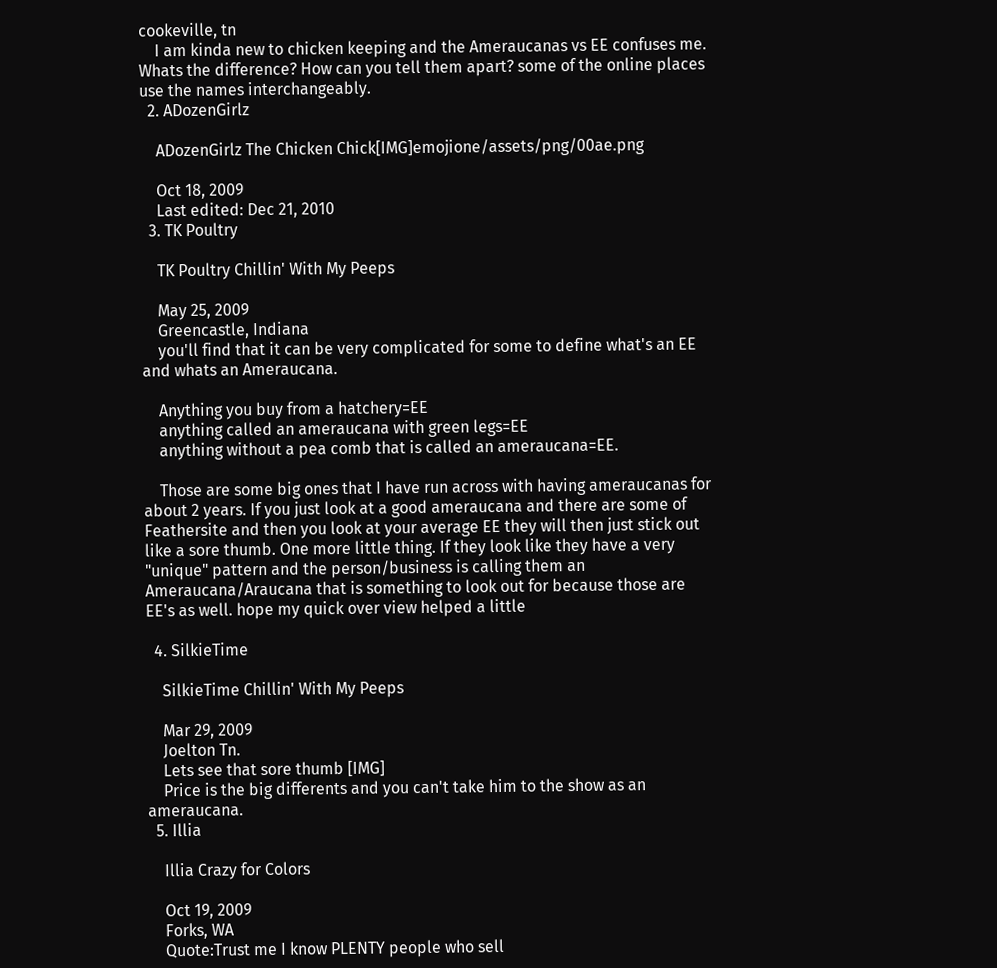cookeville, tn
    I am kinda new to chicken keeping and the Ameraucanas vs EE confuses me. Whats the difference? How can you tell them apart? some of the online places use the names interchangeably.
  2. ADozenGirlz

    ADozenGirlz The Chicken Chick[IMG]emojione/assets/png/00ae.png

    Oct 18, 2009
    Last edited: Dec 21, 2010
  3. TK Poultry

    TK Poultry Chillin' With My Peeps

    May 25, 2009
    Greencastle, Indiana
    you'll find that it can be very complicated for some to define what's an EE and whats an Ameraucana.

    Anything you buy from a hatchery=EE
    anything called an ameraucana with green legs=EE
    anything without a pea comb that is called an ameraucana=EE.

    Those are some big ones that I have run across with having ameraucanas for about 2 years. If you just look at a good ameraucana and there are some of Feathersite and then you look at your average EE they will then just stick out like a sore thumb. One more little thing. If they look like they have a very "unique" pattern and the person/business is calling them an Ameraucana/Araucana that is something to look out for because those are EE's as well. hope my quick over view helped a little

  4. SilkieTime

    SilkieTime Chillin' With My Peeps

    Mar 29, 2009
    Joelton Tn.
    Lets see that sore thumb [IMG]
    Price is the big differents and you can't take him to the show as an ameraucana.
  5. Illia

    Illia Crazy for Colors

    Oct 19, 2009
    Forks, WA
    Quote:Trust me I know PLENTY people who sell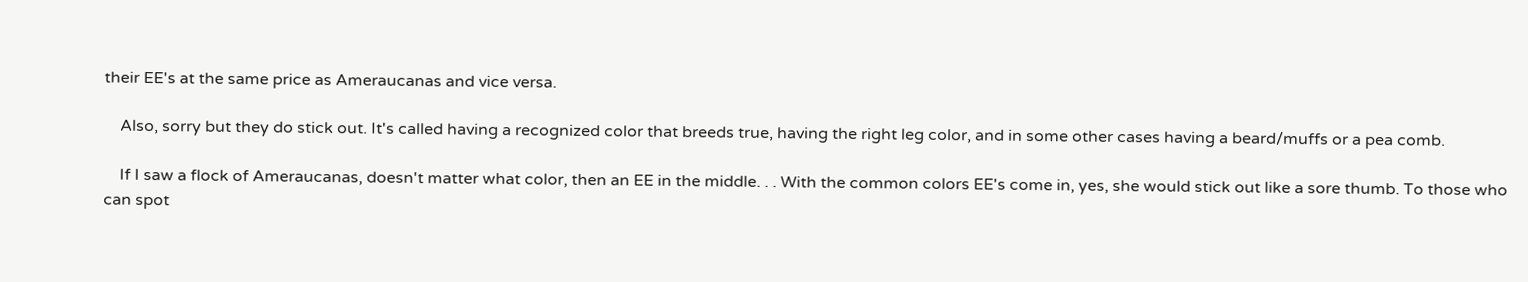their EE's at the same price as Ameraucanas and vice versa.

    Also, sorry but they do stick out. It's called having a recognized color that breeds true, having the right leg color, and in some other cases having a beard/muffs or a pea comb.

    If I saw a flock of Ameraucanas, doesn't matter what color, then an EE in the middle. . . With the common colors EE's come in, yes, she would stick out like a sore thumb. To those who can spot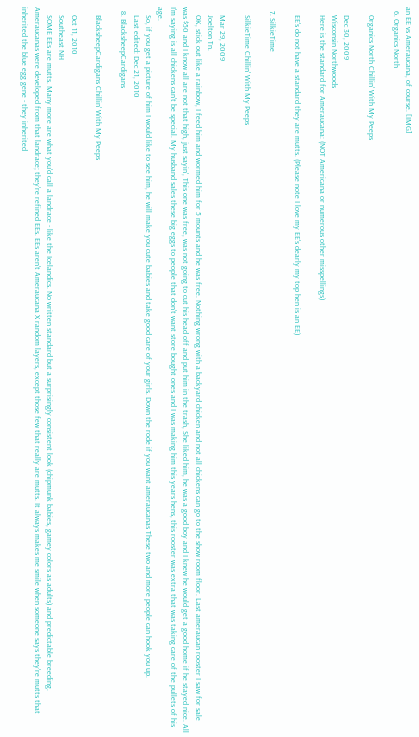an EE vs Ameraucana, of course. [IMG]
  6. Organics North

    Organics North Chillin' With My Peeps

    Dec 30, 2009
    Wisconsin Northwoods
    Here is the standard for Ameraucana: (NOT Americana or numerous other misspellings)

    EE's do not have a standard they are mutts. (Please note I love my EE's dearly my top hen is an EE)

  7. SilkieTime

    SilkieTime Chillin' With My Peeps

    Mar 29, 2009
    Joelton Tn.
    OK, stick out like a rainbow, I feed him and wormed him for 5 mounts and he was free. Nothing wrong with a backyard chicken and not all chickens can go to the show room floor. Last ameraucan rooster I saw for sale was $50 and I know all are not that high, just sayin', This one was free, was not going to cut his head off and put him in the trash, She liked him, he was a good boy and I knew he would get a good home if he stayed nice. All I'm saying is all chickens can't be special. My husband sales these big eggs to people that don't want store bought ones and I was making him this years hens, this rooster was extra that was taking care of the pullets of his age.
    So, if you get a picture of him I would like to see him, he will make you cute babies and take good care of your girls. Down the rode if you want ameraucanas These two and more people can hook you up.
    Last edited: Dec 21, 2010
  8. BlacksheepCardigans

    BlacksheepCardigans Chillin' With My Peeps

    Oct 11, 2010
    Southeast NH
    SOME EEs are mutts. Many more are what you'd call a landrace - like the Icelandics. No written standard but a surprisingly consistent look (chipmunk babies, gamey colors as adults) and predictable breeding. Ameraucanas were developed from that landrace; they're refined EEs. EEs aren't Ameraucana X random layers, except those few that really are mutts. It always makes me smile when someone says they're mutts that inherited the blue egg gene - they inherited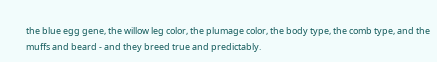the blue egg gene, the willow leg color, the plumage color, the body type, the comb type, and the muffs and beard - and they breed true and predictably.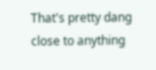That's pretty dang close to anything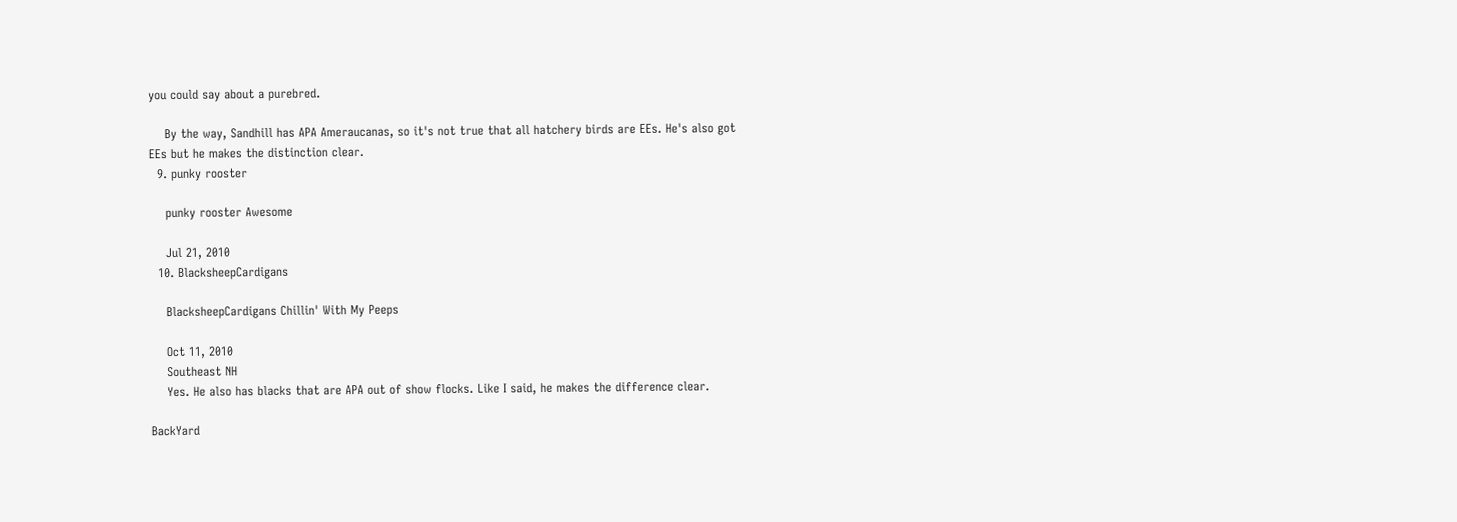you could say about a purebred.

    By the way, Sandhill has APA Ameraucanas, so it's not true that all hatchery birds are EEs. He's also got EEs but he makes the distinction clear.
  9. punky rooster

    punky rooster Awesome

    Jul 21, 2010
  10. BlacksheepCardigans

    BlacksheepCardigans Chillin' With My Peeps

    Oct 11, 2010
    Southeast NH
    Yes. He also has blacks that are APA out of show flocks. Like I said, he makes the difference clear.

BackYard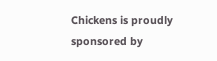Chickens is proudly sponsored by